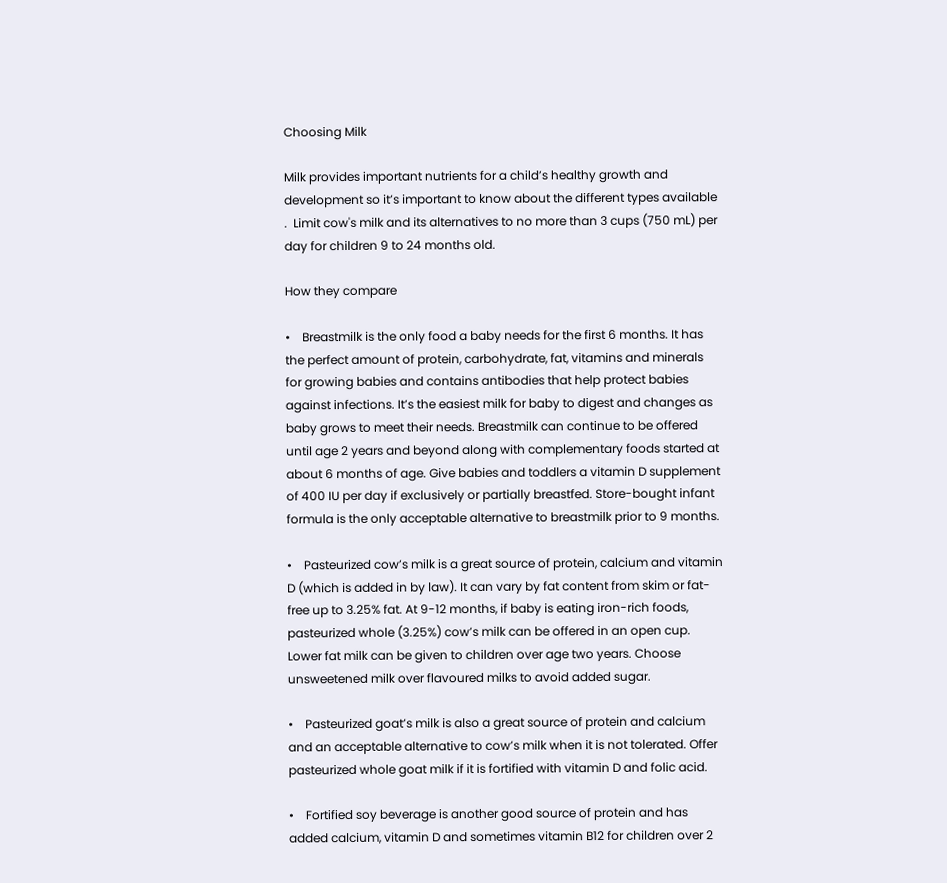Choosing Milk

Milk provides important nutrients for a child’s healthy growth and development so it’s important to know about the different types available .  Limit cow's milk and its alternatives to no more than 3 cups (750 mL) per day for children 9 to 24 months old.

How they compare

•    Breastmilk is the only food a baby needs for the first 6 months. It has the perfect amount of protein, carbohydrate, fat, vitamins and minerals for growing babies and contains antibodies that help protect babies against infections. It’s the easiest milk for baby to digest and changes as baby grows to meet their needs. Breastmilk can continue to be offered until age 2 years and beyond along with complementary foods started at about 6 months of age. Give babies and toddlers a vitamin D supplement of 400 IU per day if exclusively or partially breastfed. Store-bought infant formula is the only acceptable alternative to breastmilk prior to 9 months.

•    Pasteurized cow’s milk is a great source of protein, calcium and vitamin D (which is added in by law). It can vary by fat content from skim or fat-free up to 3.25% fat. At 9-12 months, if baby is eating iron-rich foods, pasteurized whole (3.25%) cow’s milk can be offered in an open cup. Lower fat milk can be given to children over age two years. Choose unsweetened milk over flavoured milks to avoid added sugar.

•    Pasteurized goat’s milk is also a great source of protein and calcium and an acceptable alternative to cow’s milk when it is not tolerated. Offer pasteurized whole goat milk if it is fortified with vitamin D and folic acid.

•    Fortified soy beverage is another good source of protein and has added calcium, vitamin D and sometimes vitamin B12 for children over 2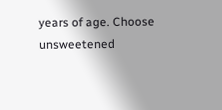years of age. Choose unsweetened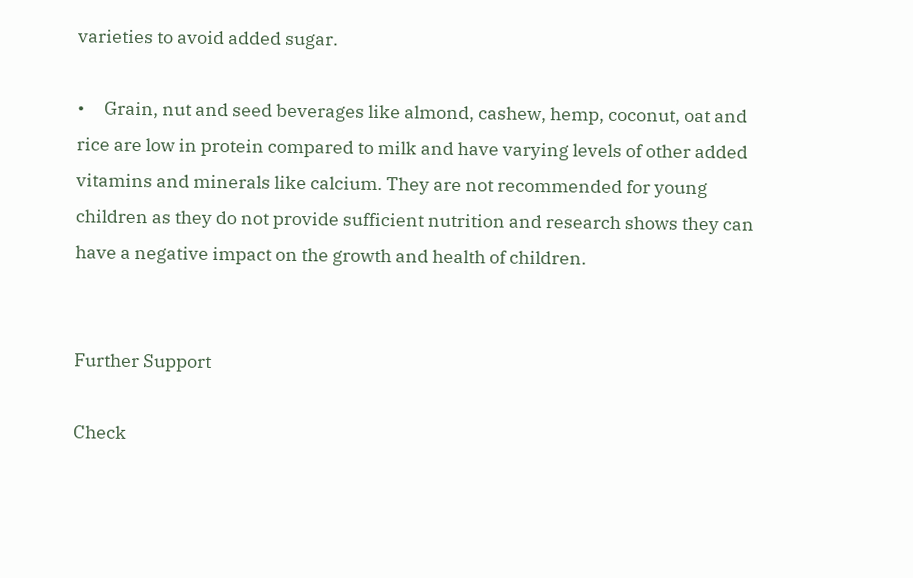varieties to avoid added sugar.

•     Grain, nut and seed beverages like almond, cashew, hemp, coconut, oat and rice are low in protein compared to milk and have varying levels of other added vitamins and minerals like calcium. They are not recommended for young children as they do not provide sufficient nutrition and research shows they can have a negative impact on the growth and health of children.


Further Support

Check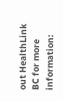out HealthLink BC for more information: